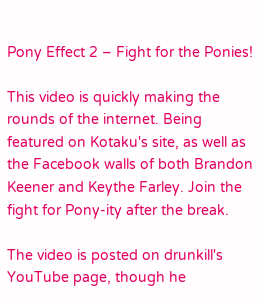Pony Effect 2 – Fight for the Ponies!

This video is quickly making the rounds of the internet. Being featured on Kotaku's site, as well as the Facebook walls of both Brandon Keener and Keythe Farley. Join the fight for Pony-ity after the break.

The video is posted on drunkill's YouTube page, though he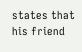states that his friend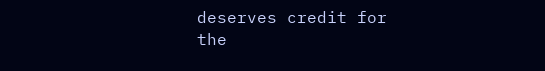deserves credit for the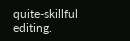quite-skillful editing.